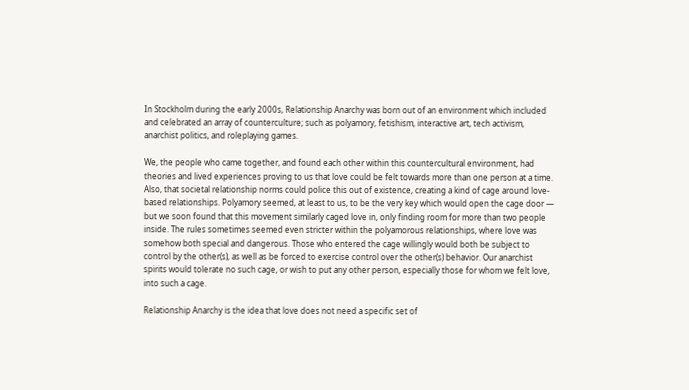In Stockholm during the early 2000s, Relationship Anarchy was born out of an environment which included and celebrated an array of counterculture; such as polyamory, fetishism, interactive art, tech activism, anarchist politics, and roleplaying games.

We, the people who came together, and found each other within this countercultural environment, had theories and lived experiences proving to us that love could be felt towards more than one person at a time. Also, that societal relationship norms could police this out of existence, creating a kind of cage around love-based relationships. Polyamory seemed, at least to us, to be the very key which would open the cage door — but we soon found that this movement similarly caged love in, only finding room for more than two people inside. The rules sometimes seemed even stricter within the polyamorous relationships, where love was somehow both special and dangerous. Those who entered the cage willingly would both be subject to control by the other(s), as well as be forced to exercise control over the other(s) behavior. Our anarchist spirits would tolerate no such cage, or wish to put any other person, especially those for whom we felt love, into such a cage.

Relationship Anarchy is the idea that love does not need a specific set of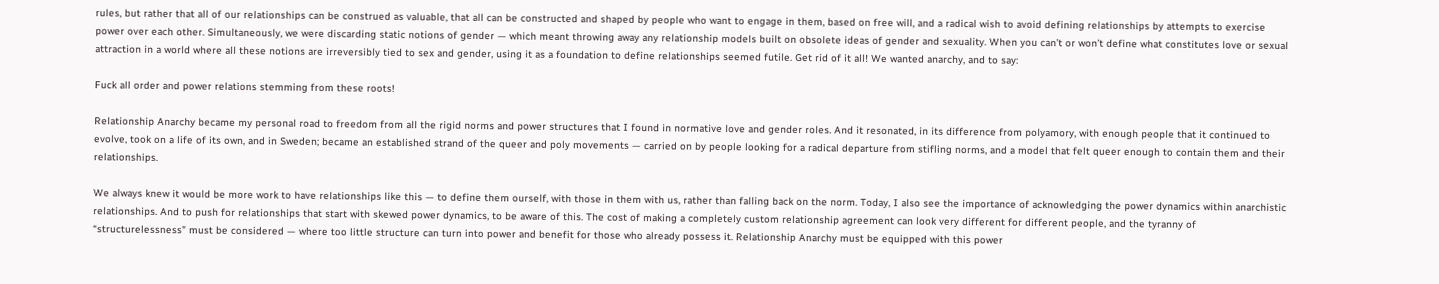rules, but rather that all of our relationships can be construed as valuable, that all can be constructed and shaped by people who want to engage in them, based on free will, and a radical wish to avoid defining relationships by attempts to exercise power over each other. Simultaneously, we were discarding static notions of gender — which meant throwing away any relationship models built on obsolete ideas of gender and sexuality. When you can’t or won’t define what constitutes love or sexual attraction in a world where all these notions are irreversibly tied to sex and gender, using it as a foundation to define relationships seemed futile. Get rid of it all! We wanted anarchy, and to say:

Fuck all order and power relations stemming from these roots!

Relationship Anarchy became my personal road to freedom from all the rigid norms and power structures that I found in normative love and gender roles. And it resonated, in its difference from polyamory, with enough people that it continued to evolve, took on a life of its own, and in Sweden; became an established strand of the queer and poly movements — carried on by people looking for a radical departure from stifling norms, and a model that felt queer enough to contain them and their relationships.

We always knew it would be more work to have relationships like this — to define them ourself, with those in them with us, rather than falling back on the norm. Today, I also see the importance of acknowledging the power dynamics within anarchistic relationships. And to push for relationships that start with skewed power dynamics, to be aware of this. The cost of making a completely custom relationship agreement can look very different for different people, and the tyranny of “structurelessness” must be considered — where too little structure can turn into power and benefit for those who already possess it. Relationship Anarchy must be equipped with this power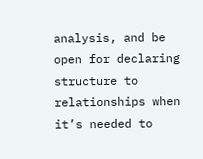analysis, and be open for declaring structure to relationships when it’s needed to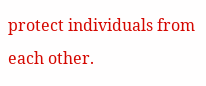protect individuals from each other.